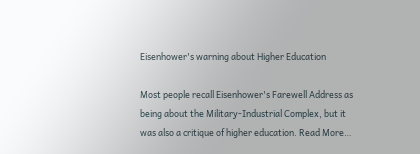Eisenhower's warning about Higher Education

Most people recall Eisenhower's Farewell Address as being about the Military-Industrial Complex, but it was also a critique of higher education. Read More…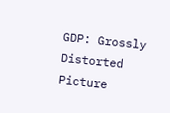GDP: Grossly Distorted Picture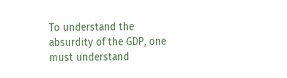To understand the absurdity of the GDP, one must understand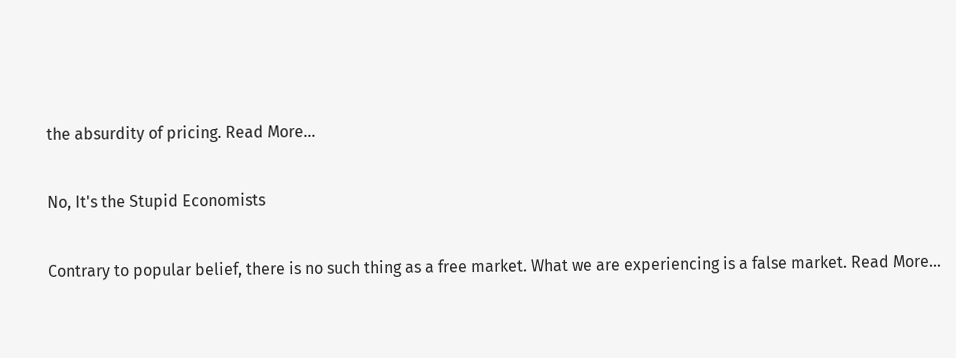the absurdity of pricing. Read More…

No, It's the Stupid Economists

Contrary to popular belief, there is no such thing as a free market. What we are experiencing is a false market. Read More…